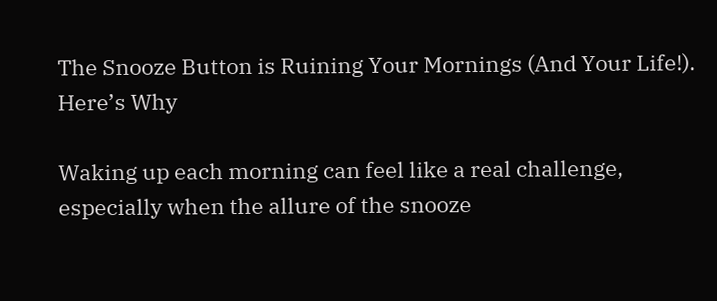The Snooze Button is Ruining Your Mornings (And Your Life!). Here’s Why

Waking up each morning can feel like a real challenge, especially when the allure of the snooze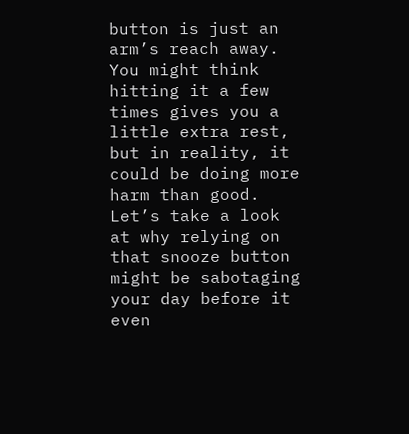button is just an arm’s reach away. You might think hitting it a few times gives you a little extra rest, but in reality, it could be doing more harm than good. Let’s take a look at why relying on that snooze button might be sabotaging your day before it even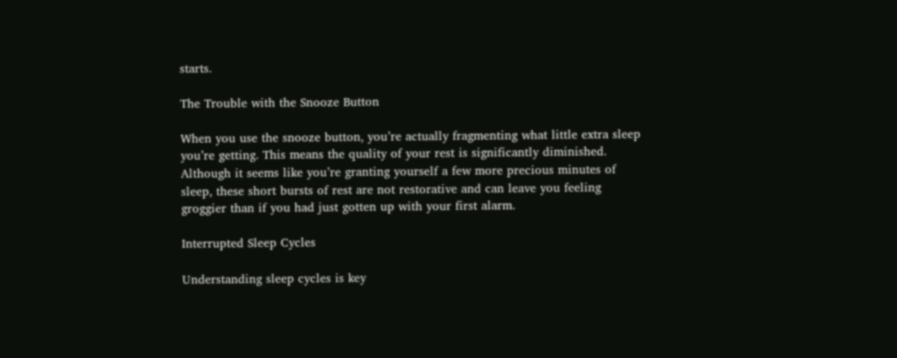starts.

The Trouble with the Snooze Button

When you use the snooze button, you’re actually fragmenting what little extra sleep you’re getting. This means the quality of your rest is significantly diminished. Although it seems like you’re granting yourself a few more precious minutes of sleep, these short bursts of rest are not restorative and can leave you feeling groggier than if you had just gotten up with your first alarm.

Interrupted Sleep Cycles

Understanding sleep cycles is key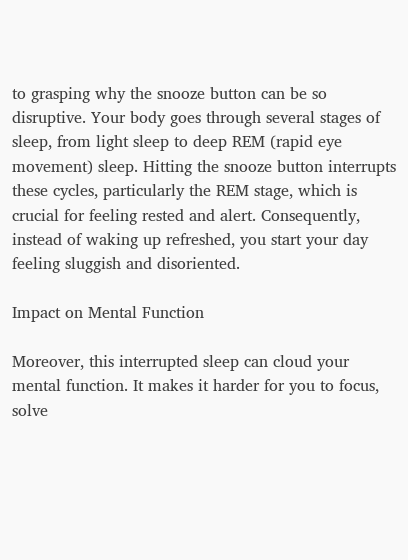to grasping why the snooze button can be so disruptive. Your body goes through several stages of sleep, from light sleep to deep REM (rapid eye movement) sleep. Hitting the snooze button interrupts these cycles, particularly the REM stage, which is crucial for feeling rested and alert. Consequently, instead of waking up refreshed, you start your day feeling sluggish and disoriented.

Impact on Mental Function

Moreover, this interrupted sleep can cloud your mental function. It makes it harder for you to focus, solve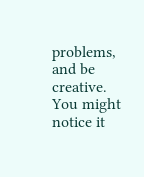problems, and be creative. You might notice it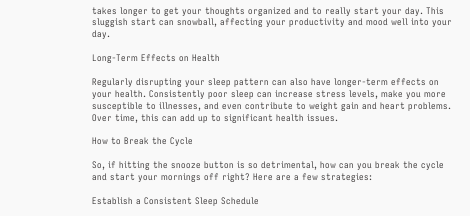takes longer to get your thoughts organized and to really start your day. This sluggish start can snowball, affecting your productivity and mood well into your day.

Long-Term Effects on Health

Regularly disrupting your sleep pattern can also have longer-term effects on your health. Consistently poor sleep can increase stress levels, make you more susceptible to illnesses, and even contribute to weight gain and heart problems. Over time, this can add up to significant health issues.

How to Break the Cycle

So, if hitting the snooze button is so detrimental, how can you break the cycle and start your mornings off right? Here are a few strategies:

Establish a Consistent Sleep Schedule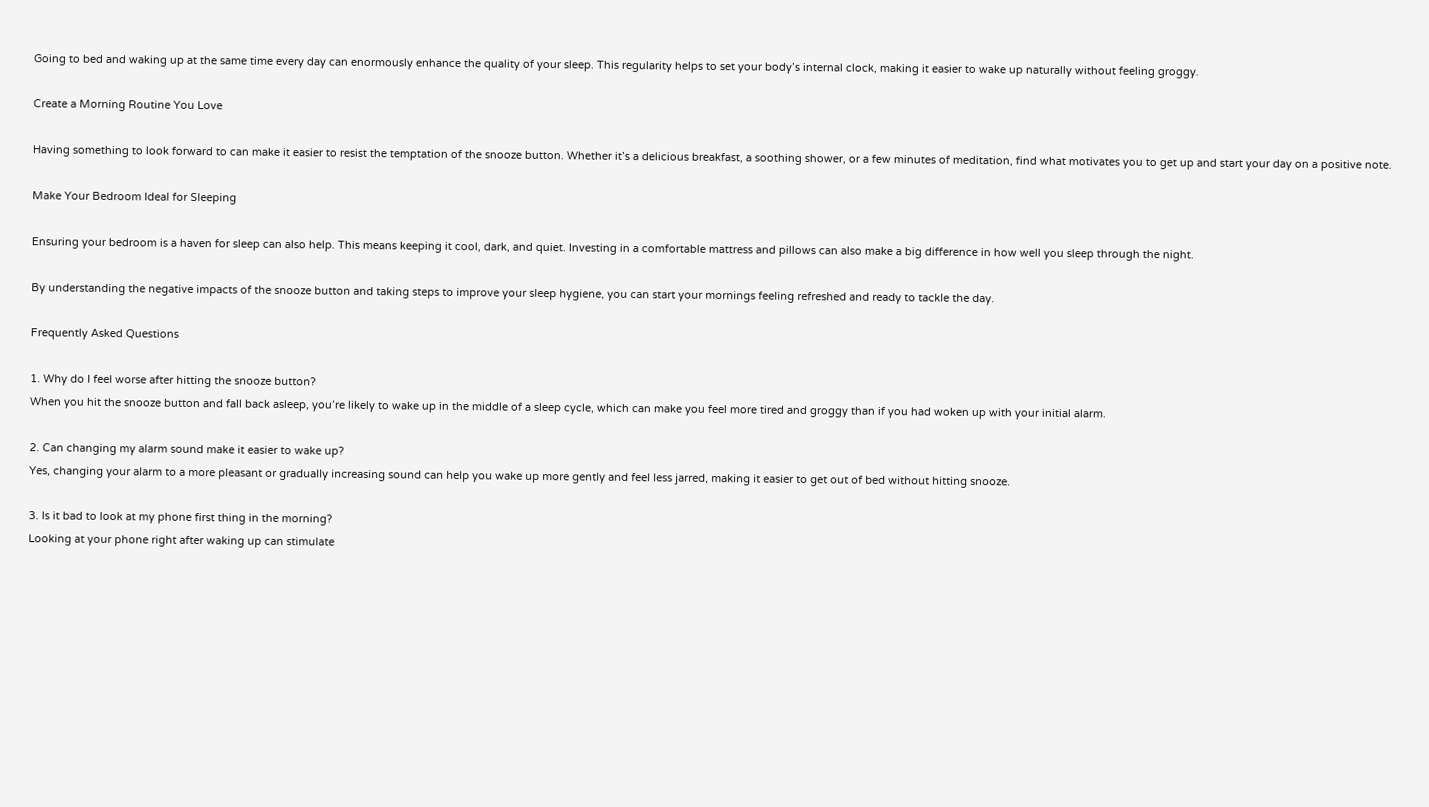Going to bed and waking up at the same time every day can enormously enhance the quality of your sleep. This regularity helps to set your body’s internal clock, making it easier to wake up naturally without feeling groggy.

Create a Morning Routine You Love

Having something to look forward to can make it easier to resist the temptation of the snooze button. Whether it’s a delicious breakfast, a soothing shower, or a few minutes of meditation, find what motivates you to get up and start your day on a positive note.

Make Your Bedroom Ideal for Sleeping

Ensuring your bedroom is a haven for sleep can also help. This means keeping it cool, dark, and quiet. Investing in a comfortable mattress and pillows can also make a big difference in how well you sleep through the night.

By understanding the negative impacts of the snooze button and taking steps to improve your sleep hygiene, you can start your mornings feeling refreshed and ready to tackle the day.

Frequently Asked Questions

1. Why do I feel worse after hitting the snooze button?
When you hit the snooze button and fall back asleep, you’re likely to wake up in the middle of a sleep cycle, which can make you feel more tired and groggy than if you had woken up with your initial alarm.

2. Can changing my alarm sound make it easier to wake up?
Yes, changing your alarm to a more pleasant or gradually increasing sound can help you wake up more gently and feel less jarred, making it easier to get out of bed without hitting snooze.

3. Is it bad to look at my phone first thing in the morning?
Looking at your phone right after waking up can stimulate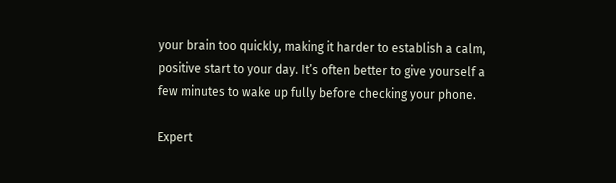your brain too quickly, making it harder to establish a calm, positive start to your day. It’s often better to give yourself a few minutes to wake up fully before checking your phone.

Expert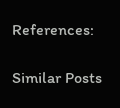References:

Similar Posts